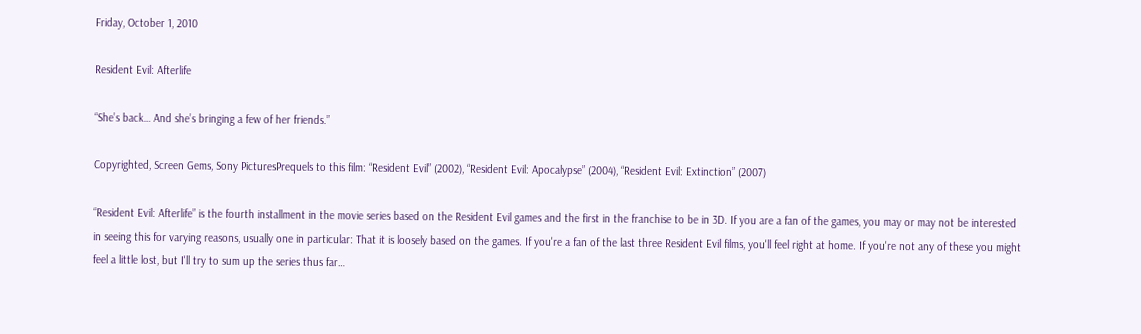Friday, October 1, 2010

Resident Evil: Afterlife

“She’s back… And she’s bringing a few of her friends.”

Copyrighted, Screen Gems, Sony PicturesPrequels to this film: “Resident Evil” (2002), “Resident Evil: Apocalypse” (2004), “Resident Evil: Extinction” (2007)

“Resident Evil: Afterlife” is the fourth installment in the movie series based on the Resident Evil games and the first in the franchise to be in 3D. If you are a fan of the games, you may or may not be interested in seeing this for varying reasons, usually one in particular: That it is loosely based on the games. If you're a fan of the last three Resident Evil films, you'll feel right at home. If you're not any of these you might feel a little lost, but I'll try to sum up the series thus far…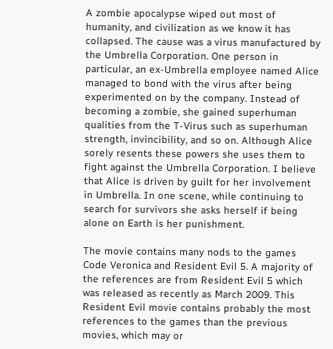A zombie apocalypse wiped out most of humanity, and civilization as we know it has collapsed. The cause was a virus manufactured by the Umbrella Corporation. One person in particular, an ex-Umbrella employee named Alice managed to bond with the virus after being experimented on by the company. Instead of becoming a zombie, she gained superhuman qualities from the T-Virus such as superhuman strength, invincibility, and so on. Although Alice sorely resents these powers she uses them to fight against the Umbrella Corporation. I believe that Alice is driven by guilt for her involvement in Umbrella. In one scene, while continuing to search for survivors she asks herself if being alone on Earth is her punishment.

The movie contains many nods to the games Code Veronica and Resident Evil 5. A majority of the references are from Resident Evil 5 which was released as recently as March 2009. This Resident Evil movie contains probably the most references to the games than the previous movies, which may or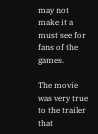may not make it a must see for fans of the games.

The movie was very true to the trailer that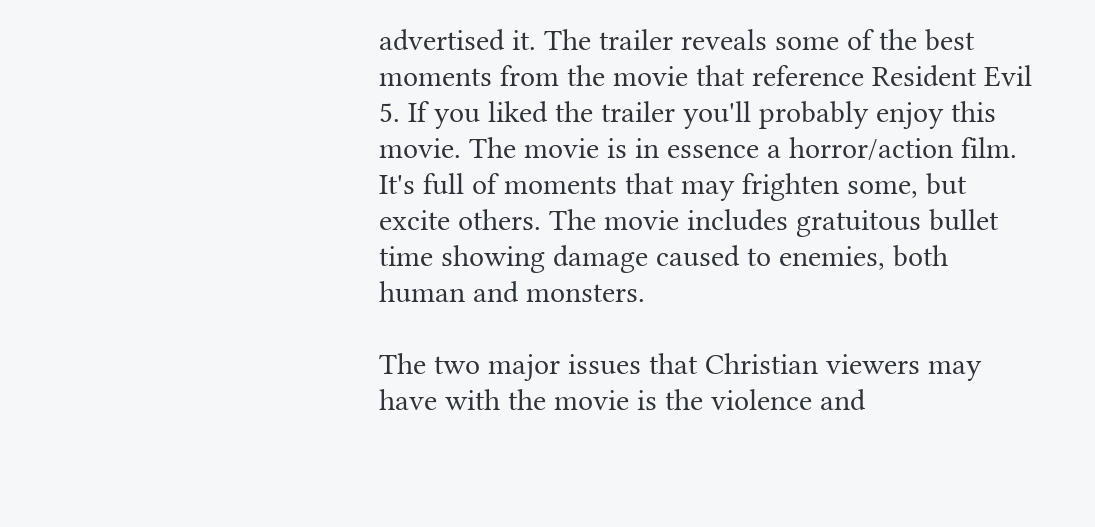advertised it. The trailer reveals some of the best moments from the movie that reference Resident Evil 5. If you liked the trailer you'll probably enjoy this movie. The movie is in essence a horror/action film. It's full of moments that may frighten some, but excite others. The movie includes gratuitous bullet time showing damage caused to enemies, both human and monsters.

The two major issues that Christian viewers may have with the movie is the violence and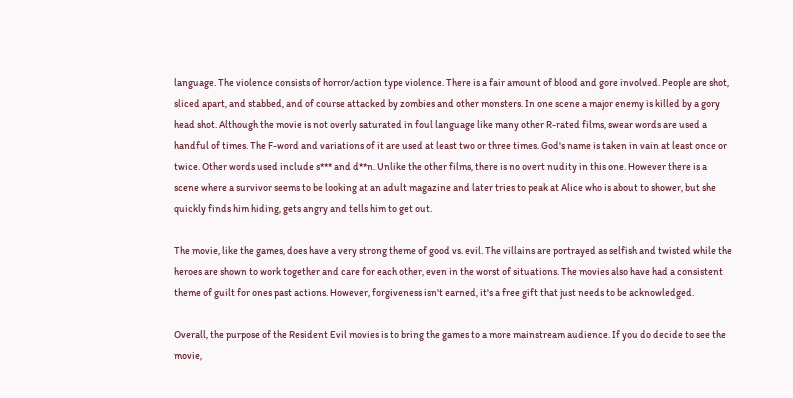language. The violence consists of horror/action type violence. There is a fair amount of blood and gore involved. People are shot, sliced apart, and stabbed, and of course attacked by zombies and other monsters. In one scene a major enemy is killed by a gory head shot. Although the movie is not overly saturated in foul language like many other R-rated films, swear words are used a handful of times. The F-word and variations of it are used at least two or three times. God's name is taken in vain at least once or twice. Other words used include s*** and d**n. Unlike the other films, there is no overt nudity in this one. However there is a scene where a survivor seems to be looking at an adult magazine and later tries to peak at Alice who is about to shower, but she quickly finds him hiding, gets angry and tells him to get out.

The movie, like the games, does have a very strong theme of good vs. evil. The villains are portrayed as selfish and twisted while the heroes are shown to work together and care for each other, even in the worst of situations. The movies also have had a consistent theme of guilt for ones past actions. However, forgiveness isn't earned, it's a free gift that just needs to be acknowledged.

Overall, the purpose of the Resident Evil movies is to bring the games to a more mainstream audience. If you do decide to see the movie,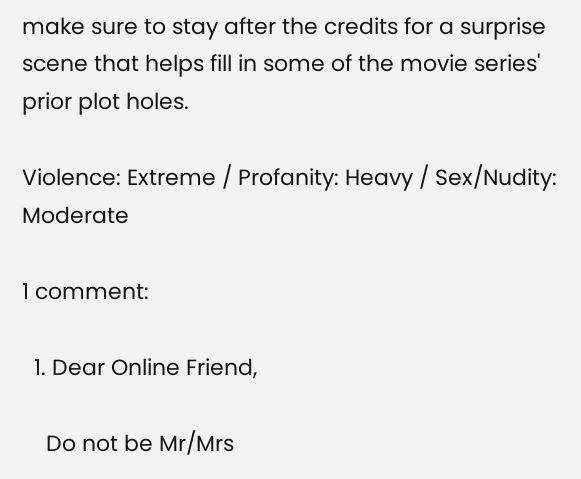make sure to stay after the credits for a surprise scene that helps fill in some of the movie series' prior plot holes.

Violence: Extreme / Profanity: Heavy / Sex/Nudity: Moderate

1 comment:

  1. Dear Online Friend,

    Do not be Mr/Mrs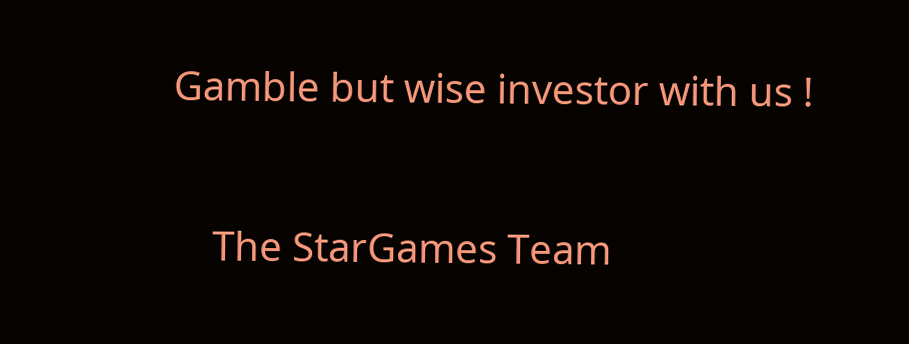Gamble but wise investor with us !

    The StarGames Team